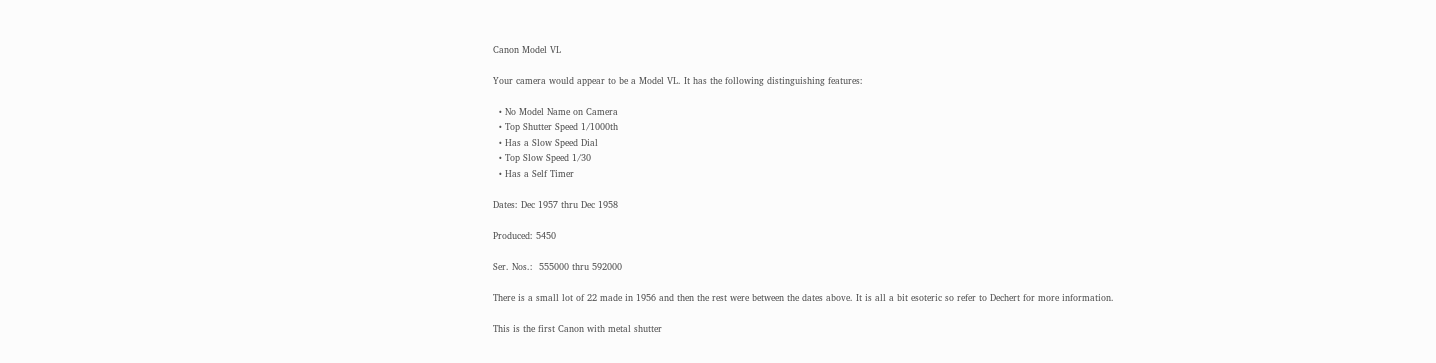Canon Model VL

Your camera would appear to be a Model VL. It has the following distinguishing features:

  • No Model Name on Camera
  • Top Shutter Speed 1/1000th
  • Has a Slow Speed Dial
  • Top Slow Speed 1/30
  • Has a Self Timer

Dates: Dec 1957 thru Dec 1958

Produced: 5450

Ser. Nos.:  555000 thru 592000

There is a small lot of 22 made in 1956 and then the rest were between the dates above. It is all a bit esoteric so refer to Dechert for more information.

This is the first Canon with metal shutter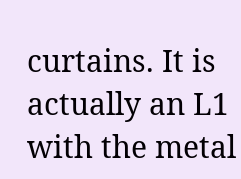curtains. It is actually an L1 with the metal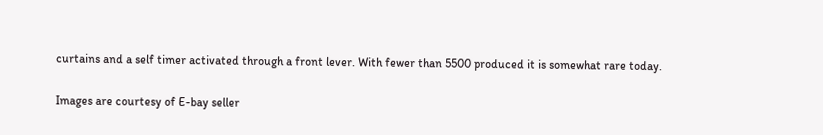curtains and a self timer activated through a front lever. With fewer than 5500 produced it is somewhat rare today.

Images are courtesy of E-bay seller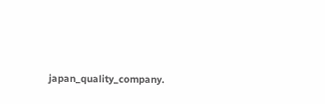japan_quality_company.